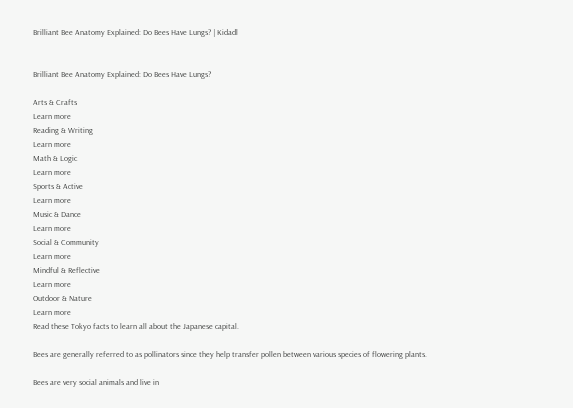Brilliant Bee Anatomy Explained: Do Bees Have Lungs? | Kidadl


Brilliant Bee Anatomy Explained: Do Bees Have Lungs?

Arts & Crafts
Learn more
Reading & Writing
Learn more
Math & Logic
Learn more
Sports & Active
Learn more
Music & Dance
Learn more
Social & Community
Learn more
Mindful & Reflective
Learn more
Outdoor & Nature
Learn more
Read these Tokyo facts to learn all about the Japanese capital.

Bees are generally referred to as pollinators since they help transfer pollen between various species of flowering plants.

Bees are very social animals and live in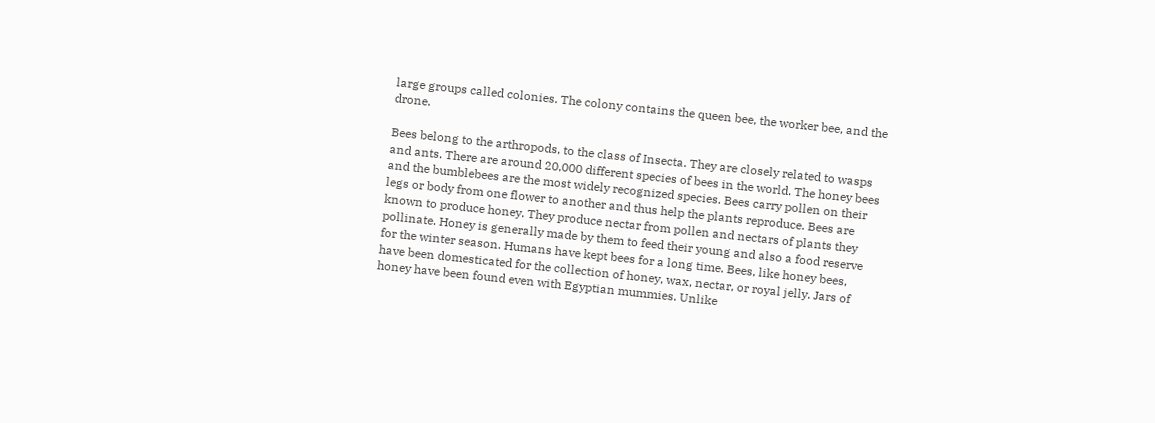large groups called colonies. The colony contains the queen bee, the worker bee, and the drone.

Bees belong to the arthropods, to the class of Insecta. They are closely related to wasps and ants. There are around 20,000 different species of bees in the world. The honey bees and the bumblebees are the most widely recognized species. Bees carry pollen on their legs or body from one flower to another and thus help the plants reproduce. Bees are known to produce honey. They produce nectar from pollen and nectars of plants they pollinate. Honey is generally made by them to feed their young and also a food reserve for the winter season. Humans have kept bees for a long time. Bees, like honey bees, have been domesticated for the collection of honey, wax, nectar, or royal jelly. Jars of honey have been found even with Egyptian mummies. Unlike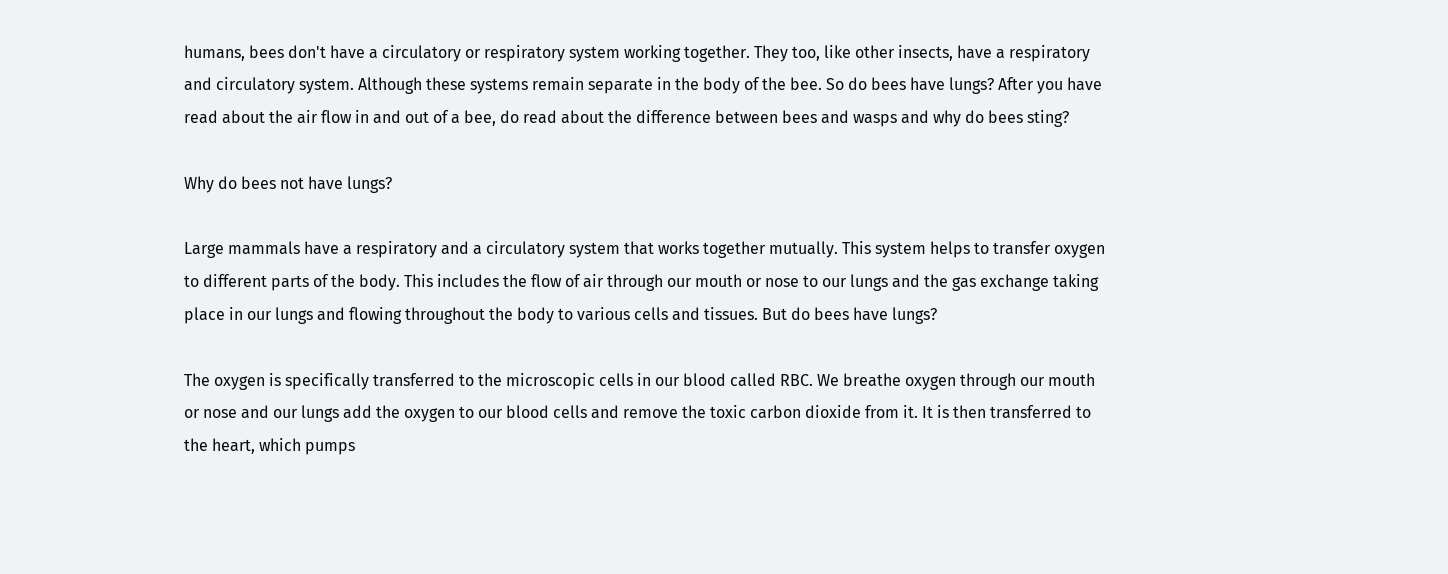humans, bees don't have a circulatory or respiratory system working together. They too, like other insects, have a respiratory and circulatory system. Although these systems remain separate in the body of the bee. So do bees have lungs? After you have read about the air flow in and out of a bee, do read about the difference between bees and wasps and why do bees sting?

Why do bees not have lungs?

Large mammals have a respiratory and a circulatory system that works together mutually. This system helps to transfer oxygen to different parts of the body. This includes the flow of air through our mouth or nose to our lungs and the gas exchange taking place in our lungs and flowing throughout the body to various cells and tissues. But do bees have lungs?

The oxygen is specifically transferred to the microscopic cells in our blood called RBC. We breathe oxygen through our mouth or nose and our lungs add the oxygen to our blood cells and remove the toxic carbon dioxide from it. It is then transferred to the heart, which pumps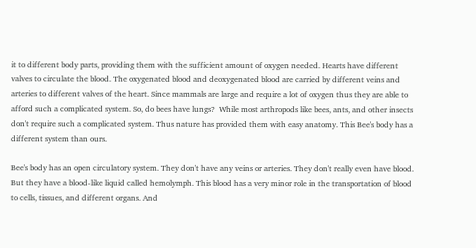it to different body parts, providing them with the sufficient amount of oxygen needed. Hearts have different valves to circulate the blood. The oxygenated blood and deoxygenated blood are carried by different veins and arteries to different valves of the heart. Since mammals are large and require a lot of oxygen thus they are able to afford such a complicated system. So, do bees have lungs?  While most arthropods like bees, ants, and other insects don't require such a complicated system. Thus nature has provided them with easy anatomy. This Bee's body has a different system than ours.

Bee's body has an open circulatory system. They don't have any veins or arteries. They don't really even have blood. But they have a blood-like liquid called hemolymph. This blood has a very minor role in the transportation of blood to cells, tissues, and different organs. And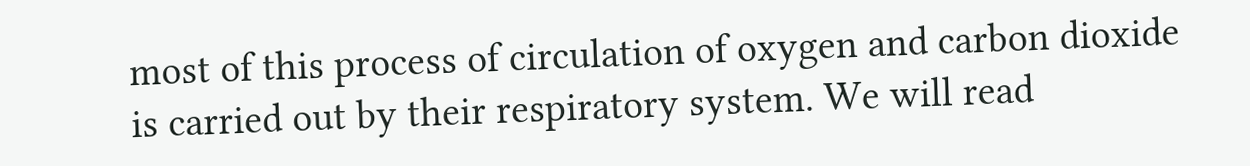most of this process of circulation of oxygen and carbon dioxide is carried out by their respiratory system. We will read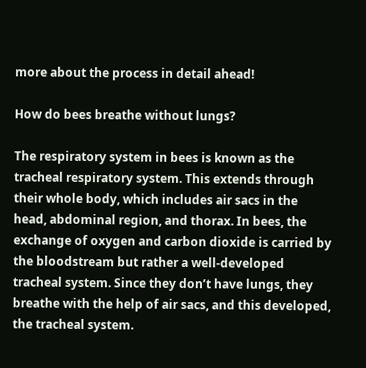more about the process in detail ahead!

How do bees breathe without lungs?

The respiratory system in bees is known as the tracheal respiratory system. This extends through their whole body, which includes air sacs in the head, abdominal region, and thorax. In bees, the exchange of oxygen and carbon dioxide is carried by the bloodstream but rather a well-developed tracheal system. Since they don’t have lungs, they breathe with the help of air sacs, and this developed, the tracheal system.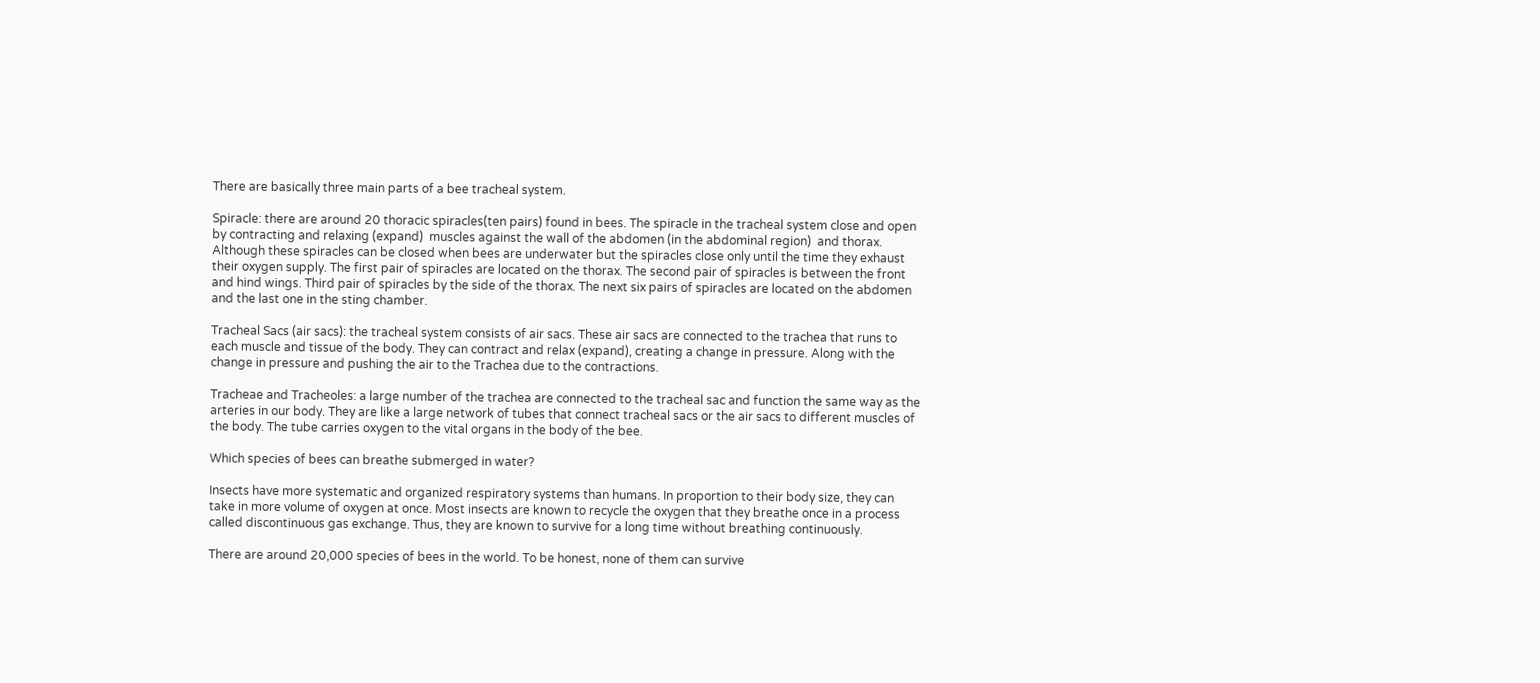There are basically three main parts of a bee tracheal system.

Spiracle: there are around 20 thoracic spiracles(ten pairs) found in bees. The spiracle in the tracheal system close and open by contracting and relaxing (expand)  muscles against the wall of the abdomen (in the abdominal region)  and thorax. Although these spiracles can be closed when bees are underwater but the spiracles close only until the time they exhaust their oxygen supply. The first pair of spiracles are located on the thorax. The second pair of spiracles is between the front and hind wings. Third pair of spiracles by the side of the thorax. The next six pairs of spiracles are located on the abdomen and the last one in the sting chamber.

Tracheal Sacs (air sacs): the tracheal system consists of air sacs. These air sacs are connected to the trachea that runs to each muscle and tissue of the body. They can contract and relax (expand), creating a change in pressure. Along with the change in pressure and pushing the air to the Trachea due to the contractions.

Tracheae and Tracheoles: a large number of the trachea are connected to the tracheal sac and function the same way as the arteries in our body. They are like a large network of tubes that connect tracheal sacs or the air sacs to different muscles of the body. The tube carries oxygen to the vital organs in the body of the bee.

Which species of bees can breathe submerged in water?

Insects have more systematic and organized respiratory systems than humans. In proportion to their body size, they can take in more volume of oxygen at once. Most insects are known to recycle the oxygen that they breathe once in a process called discontinuous gas exchange. Thus, they are known to survive for a long time without breathing continuously.

There are around 20,000 species of bees in the world. To be honest, none of them can survive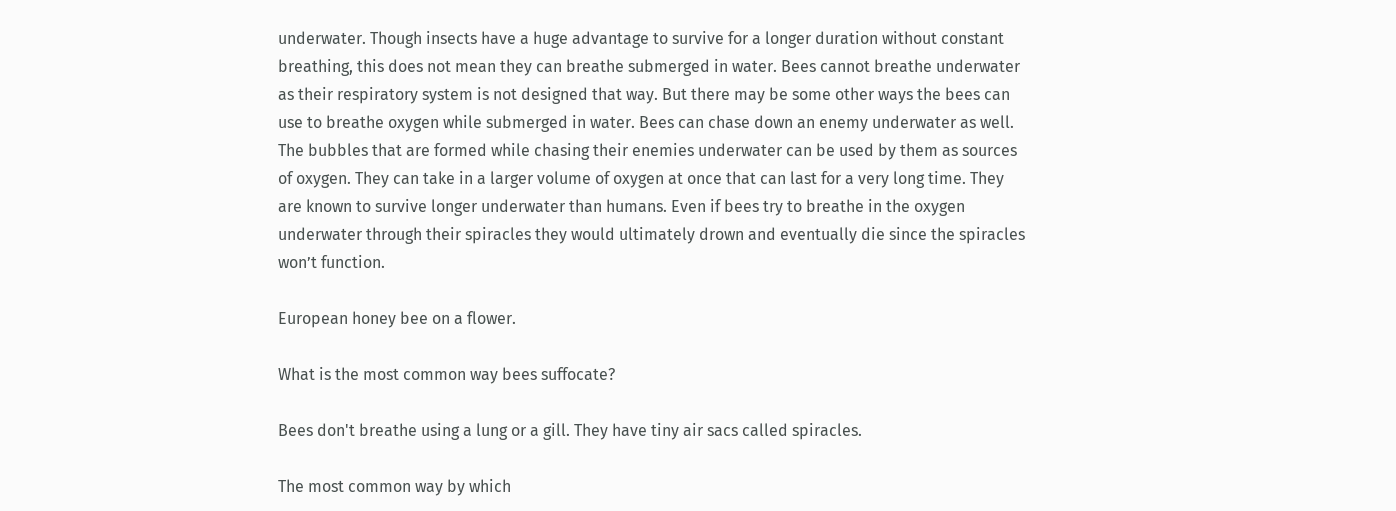underwater. Though insects have a huge advantage to survive for a longer duration without constant breathing, this does not mean they can breathe submerged in water. Bees cannot breathe underwater as their respiratory system is not designed that way. But there may be some other ways the bees can use to breathe oxygen while submerged in water. Bees can chase down an enemy underwater as well. The bubbles that are formed while chasing their enemies underwater can be used by them as sources of oxygen. They can take in a larger volume of oxygen at once that can last for a very long time. They are known to survive longer underwater than humans. Even if bees try to breathe in the oxygen underwater through their spiracles they would ultimately drown and eventually die since the spiracles won’t function.

European honey bee on a flower.

What is the most common way bees suffocate?

Bees don't breathe using a lung or a gill. They have tiny air sacs called spiracles.

The most common way by which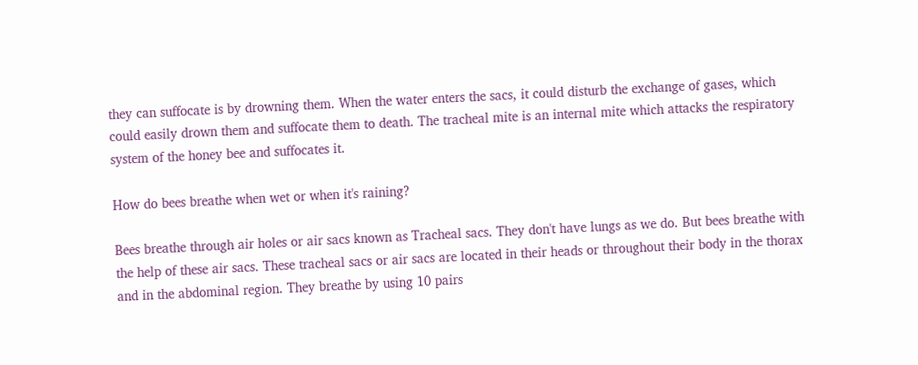they can suffocate is by drowning them. When the water enters the sacs, it could disturb the exchange of gases, which could easily drown them and suffocate them to death. The tracheal mite is an internal mite which attacks the respiratory system of the honey bee and suffocates it.

How do bees breathe when wet or when it's raining?

Bees breathe through air holes or air sacs known as Tracheal sacs. They don't have lungs as we do. But bees breathe with the help of these air sacs. These tracheal sacs or air sacs are located in their heads or throughout their body in the thorax and in the abdominal region. They breathe by using 10 pairs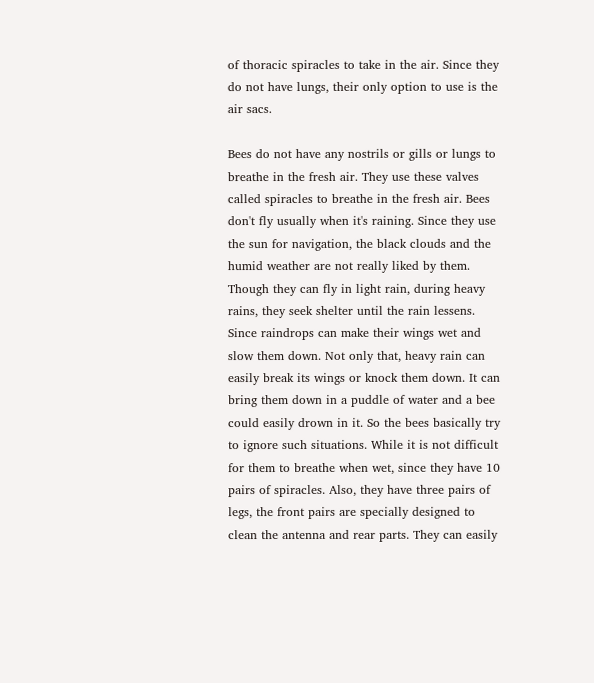of thoracic spiracles to take in the air. Since they do not have lungs, their only option to use is the air sacs.

Bees do not have any nostrils or gills or lungs to breathe in the fresh air. They use these valves called spiracles to breathe in the fresh air. Bees don't fly usually when it's raining. Since they use the sun for navigation, the black clouds and the humid weather are not really liked by them. Though they can fly in light rain, during heavy rains, they seek shelter until the rain lessens. Since raindrops can make their wings wet and slow them down. Not only that, heavy rain can easily break its wings or knock them down. It can bring them down in a puddle of water and a bee could easily drown in it. So the bees basically try to ignore such situations. While it is not difficult for them to breathe when wet, since they have 10 pairs of spiracles. Also, they have three pairs of legs, the front pairs are specially designed to clean the antenna and rear parts. They can easily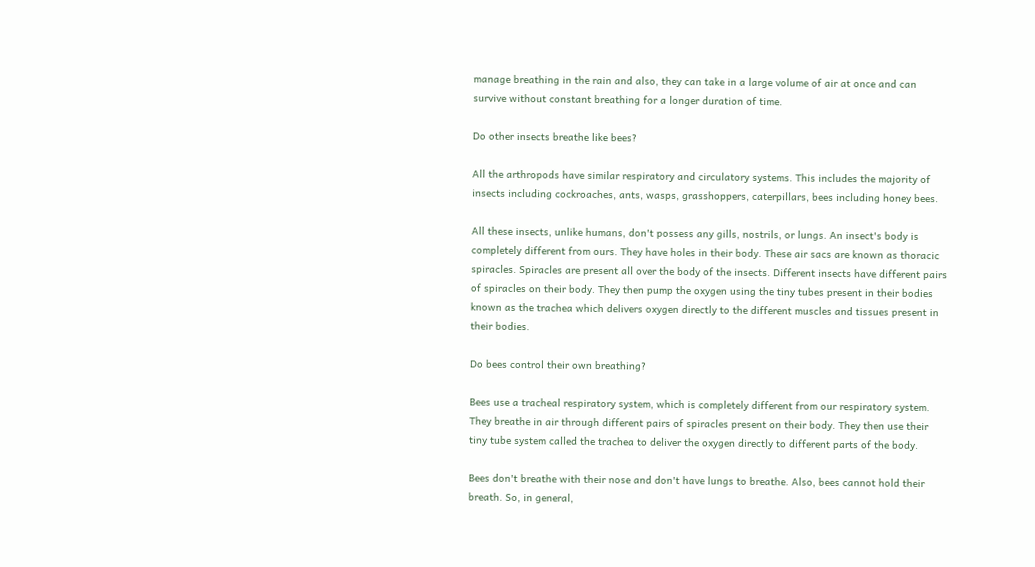manage breathing in the rain and also, they can take in a large volume of air at once and can survive without constant breathing for a longer duration of time.

Do other insects breathe like bees?

All the arthropods have similar respiratory and circulatory systems. This includes the majority of insects including cockroaches, ants, wasps, grasshoppers, caterpillars, bees including honey bees.

All these insects, unlike humans, don't possess any gills, nostrils, or lungs. An insect's body is completely different from ours. They have holes in their body. These air sacs are known as thoracic spiracles. Spiracles are present all over the body of the insects. Different insects have different pairs of spiracles on their body. They then pump the oxygen using the tiny tubes present in their bodies known as the trachea which delivers oxygen directly to the different muscles and tissues present in their bodies.

Do bees control their own breathing?

Bees use a tracheal respiratory system, which is completely different from our respiratory system. They breathe in air through different pairs of spiracles present on their body. They then use their tiny tube system called the trachea to deliver the oxygen directly to different parts of the body.

Bees don't breathe with their nose and don't have lungs to breathe. Also, bees cannot hold their breath. So, in general,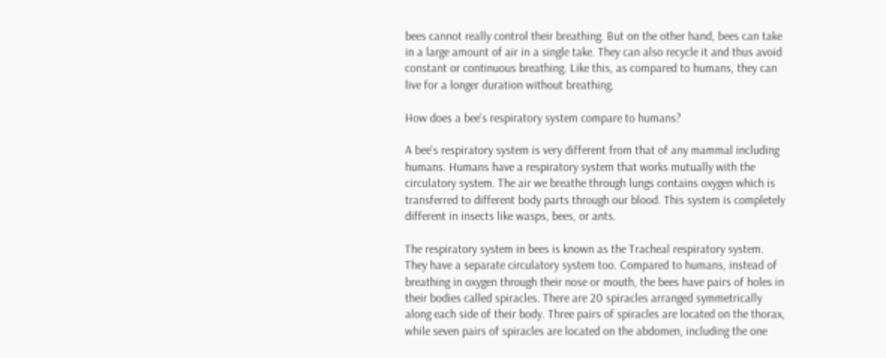bees cannot really control their breathing. But on the other hand, bees can take in a large amount of air in a single take. They can also recycle it and thus avoid constant or continuous breathing. Like this, as compared to humans, they can live for a longer duration without breathing.

How does a bee's respiratory system compare to humans?

A bee's respiratory system is very different from that of any mammal including humans. Humans have a respiratory system that works mutually with the circulatory system. The air we breathe through lungs contains oxygen which is transferred to different body parts through our blood. This system is completely different in insects like wasps, bees, or ants.

The respiratory system in bees is known as the Tracheal respiratory system. They have a separate circulatory system too. Compared to humans, instead of breathing in oxygen through their nose or mouth, the bees have pairs of holes in their bodies called spiracles. There are 20 spiracles arranged symmetrically along each side of their body. Three pairs of spiracles are located on the thorax, while seven pairs of spiracles are located on the abdomen, including the one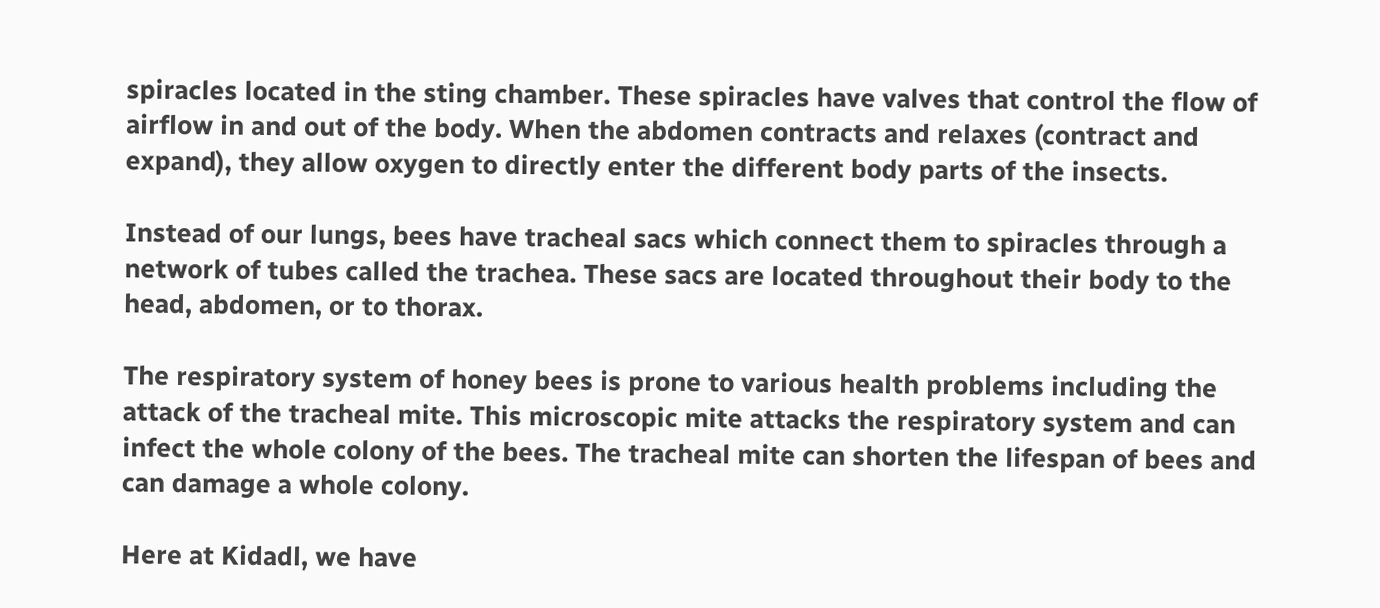spiracles located in the sting chamber. These spiracles have valves that control the flow of airflow in and out of the body. When the abdomen contracts and relaxes (contract and expand), they allow oxygen to directly enter the different body parts of the insects.

Instead of our lungs, bees have tracheal sacs which connect them to spiracles through a network of tubes called the trachea. These sacs are located throughout their body to the head, abdomen, or to thorax.

The respiratory system of honey bees is prone to various health problems including the attack of the tracheal mite. This microscopic mite attacks the respiratory system and can infect the whole colony of the bees. The tracheal mite can shorten the lifespan of bees and can damage a whole colony.

Here at Kidadl, we have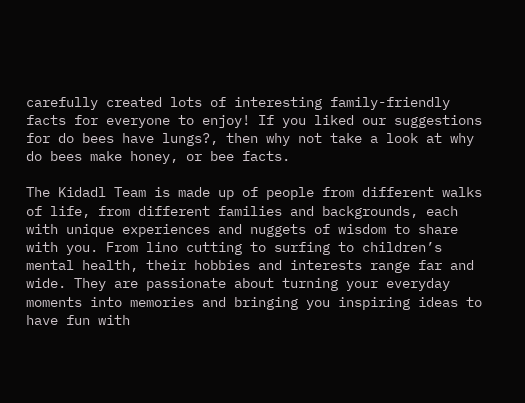carefully created lots of interesting family-friendly facts for everyone to enjoy! If you liked our suggestions for do bees have lungs?, then why not take a look at why do bees make honey, or bee facts.

The Kidadl Team is made up of people from different walks of life, from different families and backgrounds, each with unique experiences and nuggets of wisdom to share with you. From lino cutting to surfing to children’s mental health, their hobbies and interests range far and wide. They are passionate about turning your everyday moments into memories and bringing you inspiring ideas to have fun with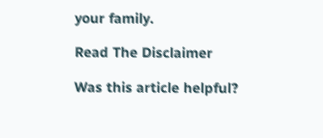your family.

Read The Disclaimer

Was this article helpful?